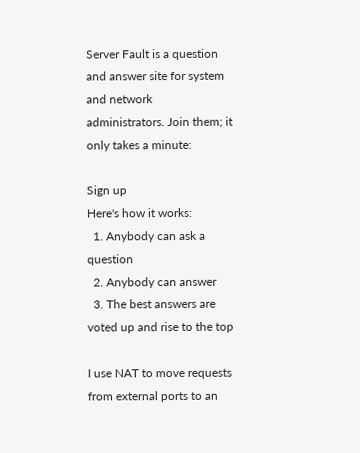Server Fault is a question and answer site for system and network administrators. Join them; it only takes a minute:

Sign up
Here's how it works:
  1. Anybody can ask a question
  2. Anybody can answer
  3. The best answers are voted up and rise to the top

I use NAT to move requests from external ports to an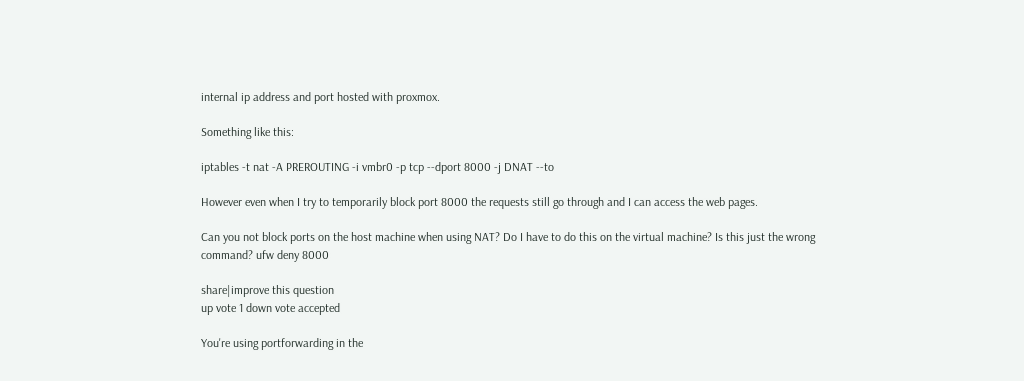internal ip address and port hosted with proxmox.

Something like this:

iptables -t nat -A PREROUTING -i vmbr0 -p tcp --dport 8000 -j DNAT --to

However even when I try to temporarily block port 8000 the requests still go through and I can access the web pages.

Can you not block ports on the host machine when using NAT? Do I have to do this on the virtual machine? Is this just the wrong command? ufw deny 8000

share|improve this question
up vote 1 down vote accepted

You're using portforwarding in the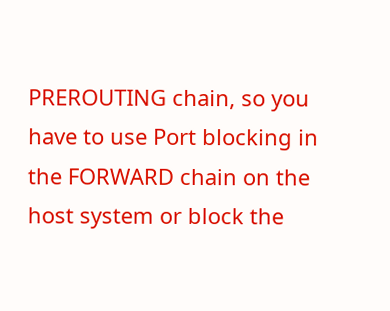PREROUTING chain, so you have to use Port blocking in the FORWARD chain on the host system or block the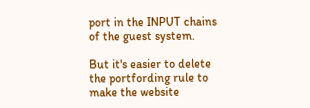port in the INPUT chains of the guest system.

But it's easier to delete the portfording rule to make the website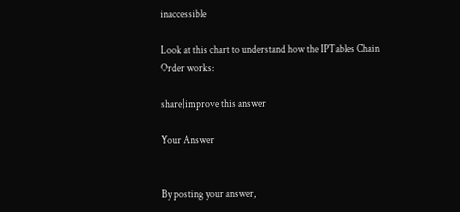inaccessible

Look at this chart to understand how the IPTables Chain Order works:

share|improve this answer

Your Answer


By posting your answer,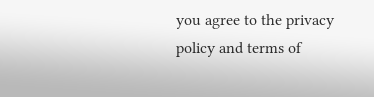you agree to the privacy policy and terms of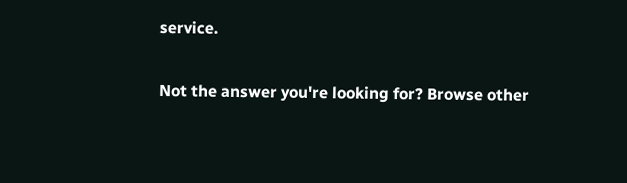service.

Not the answer you're looking for? Browse other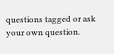questions tagged or ask your own question.